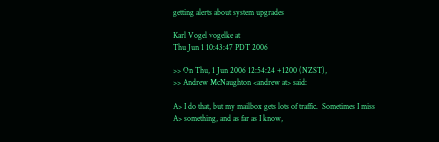getting alerts about system upgrades

Karl Vogel vogelke at
Thu Jun 1 10:43:47 PDT 2006

>> On Thu, 1 Jun 2006 12:54:24 +1200 (NZST),
>> Andrew McNaughton <andrew at> said:

A> I do that, but my mailbox gets lots of traffic.  Sometimes I miss
A> something, and as far as I know,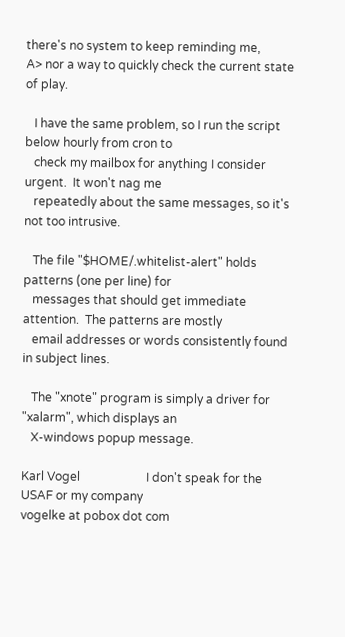there's no system to keep reminding me,
A> nor a way to quickly check the current state of play.

   I have the same problem, so I run the script below hourly from cron to
   check my mailbox for anything I consider urgent.  It won't nag me
   repeatedly about the same messages, so it's not too intrusive.

   The file "$HOME/.whitelist-alert" holds patterns (one per line) for
   messages that should get immediate attention.  The patterns are mostly
   email addresses or words consistently found in subject lines.

   The "xnote" program is simply a driver for "xalarm", which displays an
   X-windows popup message.

Karl Vogel                      I don't speak for the USAF or my company
vogelke at pobox dot com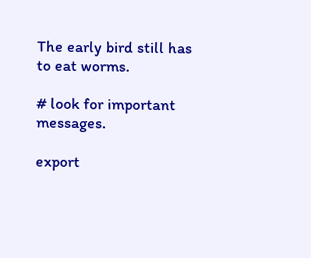The early bird still has to eat worms.

# look for important messages.

export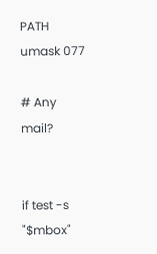PATH
umask 077

# Any mail?


if test -s "$mbox"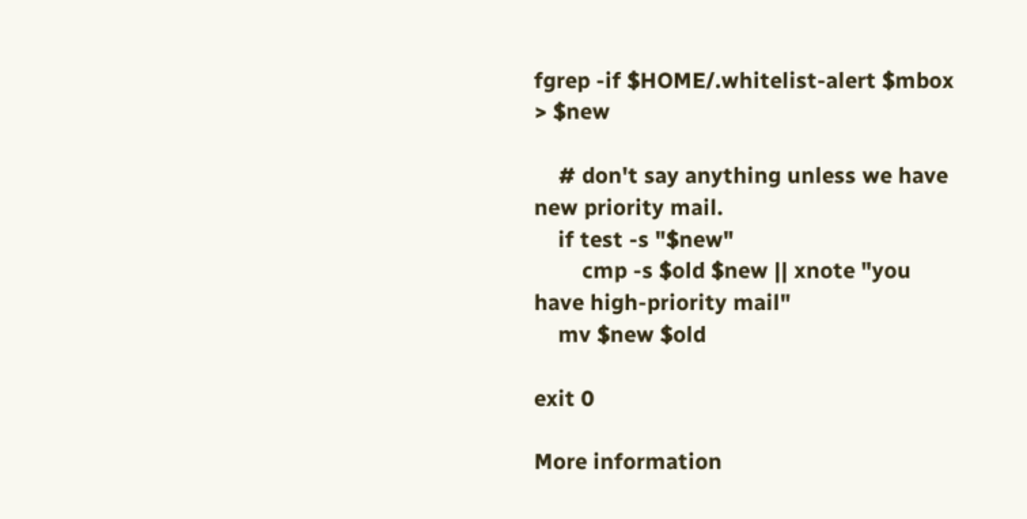fgrep -if $HOME/.whitelist-alert $mbox > $new

    # don't say anything unless we have new priority mail.
    if test -s "$new"
        cmp -s $old $new || xnote "you have high-priority mail"
    mv $new $old

exit 0

More information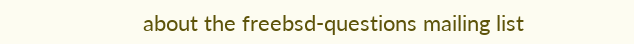about the freebsd-questions mailing list